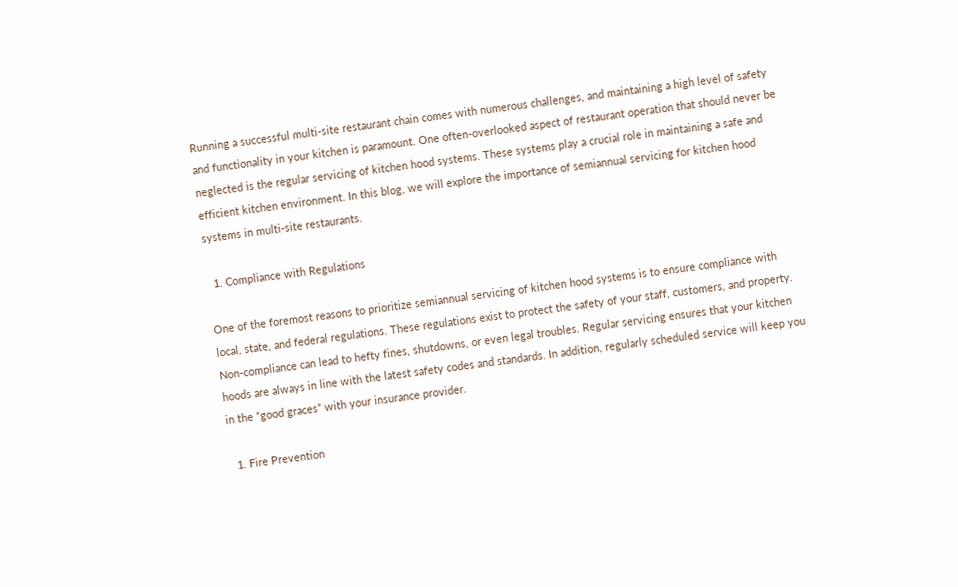Running a successful multi-site restaurant chain comes with numerous challenges, and maintaining a high level of safety and functionality in your kitchen is paramount. One often-overlooked aspect of restaurant operation that should never be neglected is the regular servicing of kitchen hood systems. These systems play a crucial role in maintaining a safe and efficient kitchen environment. In this blog, we will explore the importance of semiannual servicing for kitchen hood systems in multi-site restaurants.

  1. Compliance with Regulations

One of the foremost reasons to prioritize semiannual servicing of kitchen hood systems is to ensure compliance with local, state, and federal regulations. These regulations exist to protect the safety of your staff, customers, and property. Non-compliance can lead to hefty fines, shutdowns, or even legal troubles. Regular servicing ensures that your kitchen hoods are always in line with the latest safety codes and standards. In addition, regularly scheduled service will keep you in the “good graces” with your insurance provider.

  1. Fire Prevention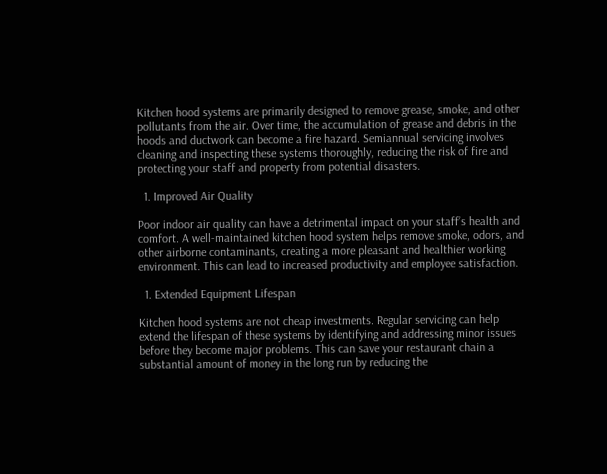Kitchen hood systems are primarily designed to remove grease, smoke, and other pollutants from the air. Over time, the accumulation of grease and debris in the hoods and ductwork can become a fire hazard. Semiannual servicing involves cleaning and inspecting these systems thoroughly, reducing the risk of fire and protecting your staff and property from potential disasters.

  1. Improved Air Quality

Poor indoor air quality can have a detrimental impact on your staff’s health and comfort. A well-maintained kitchen hood system helps remove smoke, odors, and other airborne contaminants, creating a more pleasant and healthier working environment. This can lead to increased productivity and employee satisfaction.

  1. Extended Equipment Lifespan

Kitchen hood systems are not cheap investments. Regular servicing can help extend the lifespan of these systems by identifying and addressing minor issues before they become major problems. This can save your restaurant chain a substantial amount of money in the long run by reducing the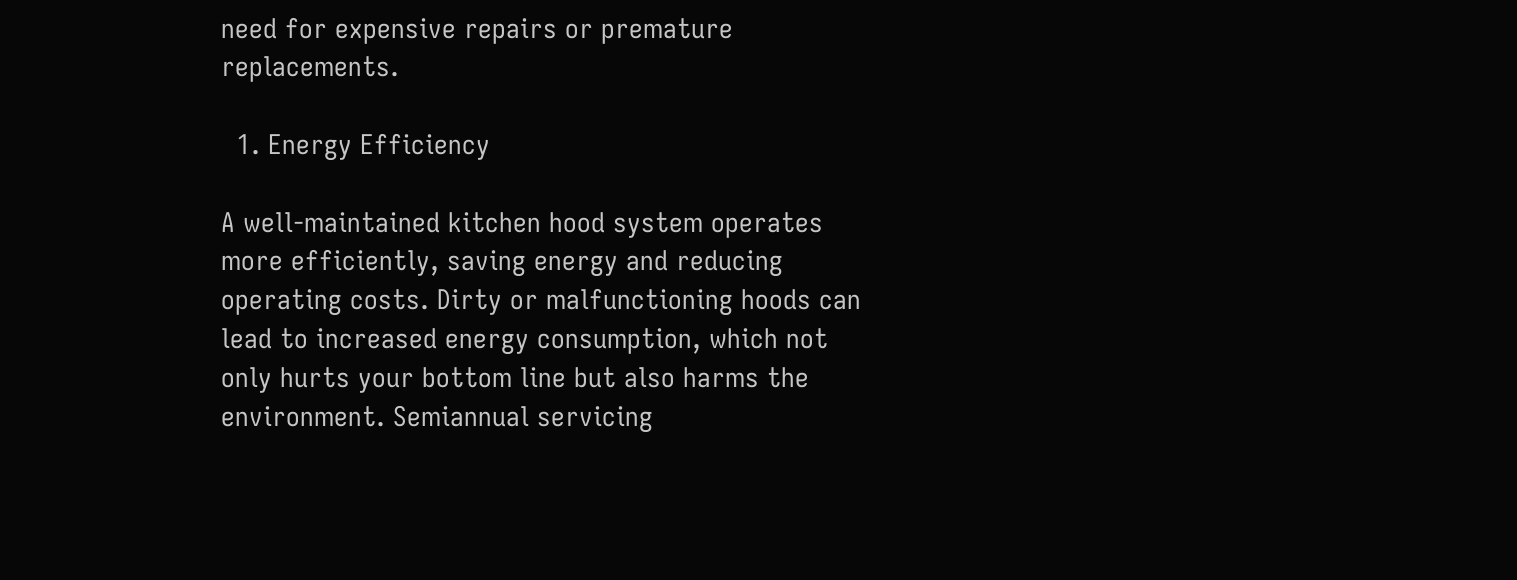need for expensive repairs or premature replacements.

  1. Energy Efficiency

A well-maintained kitchen hood system operates more efficiently, saving energy and reducing operating costs. Dirty or malfunctioning hoods can lead to increased energy consumption, which not only hurts your bottom line but also harms the environment. Semiannual servicing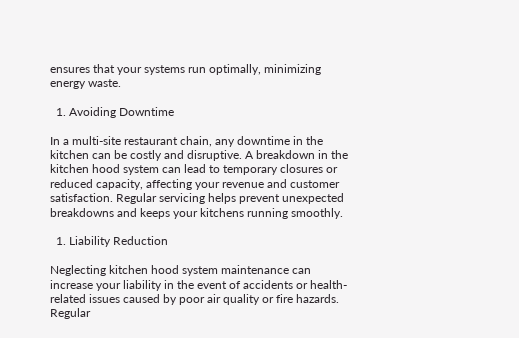ensures that your systems run optimally, minimizing energy waste.

  1. Avoiding Downtime

In a multi-site restaurant chain, any downtime in the kitchen can be costly and disruptive. A breakdown in the kitchen hood system can lead to temporary closures or reduced capacity, affecting your revenue and customer satisfaction. Regular servicing helps prevent unexpected breakdowns and keeps your kitchens running smoothly.

  1. Liability Reduction

Neglecting kitchen hood system maintenance can increase your liability in the event of accidents or health-related issues caused by poor air quality or fire hazards. Regular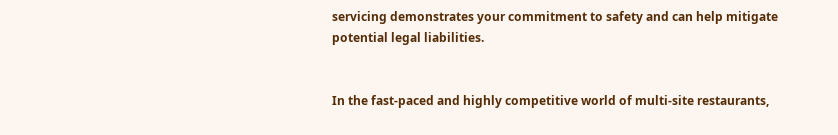servicing demonstrates your commitment to safety and can help mitigate potential legal liabilities.


In the fast-paced and highly competitive world of multi-site restaurants,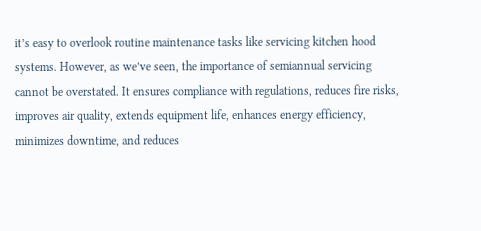it’s easy to overlook routine maintenance tasks like servicing kitchen hood systems. However, as we’ve seen, the importance of semiannual servicing cannot be overstated. It ensures compliance with regulations, reduces fire risks, improves air quality, extends equipment life, enhances energy efficiency, minimizes downtime, and reduces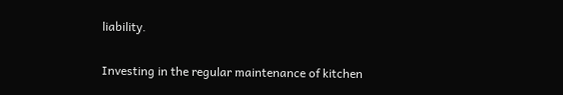liability.

Investing in the regular maintenance of kitchen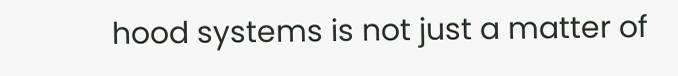hood systems is not just a matter of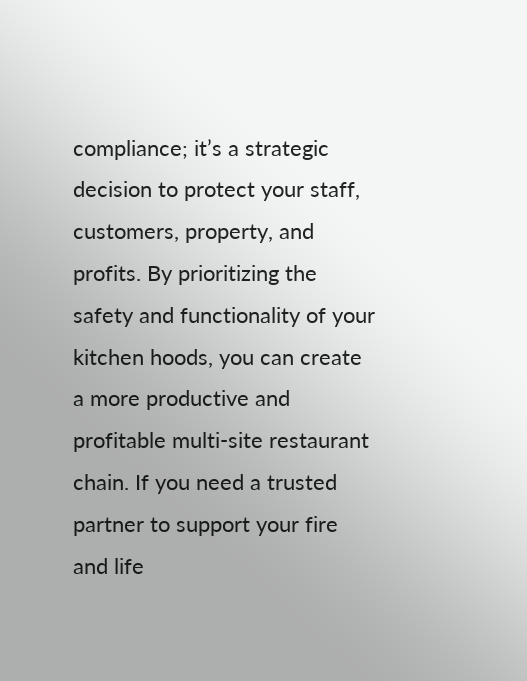compliance; it’s a strategic decision to protect your staff, customers, property, and profits. By prioritizing the safety and functionality of your kitchen hoods, you can create a more productive and profitable multi-site restaurant chain. If you need a trusted partner to support your fire and life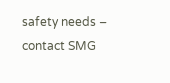safety needs – contact SMG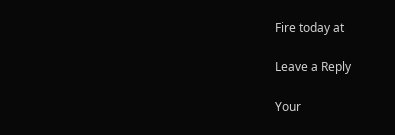Fire today at

Leave a Reply

Your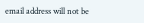email address will not be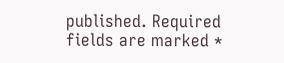published. Required fields are marked *